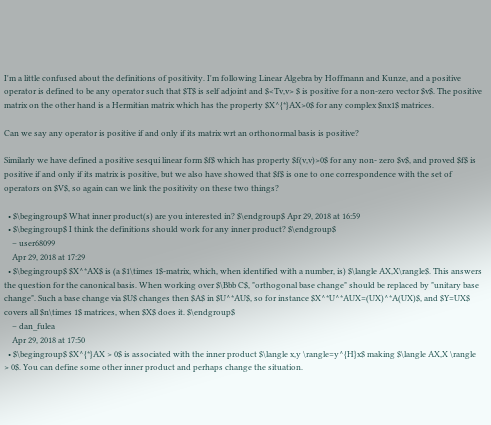I'm a little confused about the definitions of positivity. I'm following Linear Algebra by Hoffmann and Kunze, and a positive operator is defined to be any operator such that $T$ is self adjoint and $<Tv,v> $ is positive for a non-zero vector $v$. The positive matrix on the other hand is a Hermitian matrix which has the property $X^{*}AX>0$ for any complex $nx1$ matrices.

Can we say any operator is positive if and only if its matrix wrt an orthonormal basis is positive?

Similarly we have defined a positive sesqui linear form $f$ which has property $f(v,v)>0$ for any non- zero $v$, and proved $f$ is positive if and only if its matrix is positive, but we also have showed that $f$ is one to one correspondence with the set of operators on $V$, so again can we link the positivity on these two things?

  • $\begingroup$ What inner product(s) are you interested in? $\endgroup$ Apr 29, 2018 at 16:59
  • $\begingroup$ I think the definitions should work for any inner product? $\endgroup$
    – user68099
    Apr 29, 2018 at 17:29
  • $\begingroup$ $X^*AX$ is (a $1\times 1$-matrix, which, when identified with a number, is) $\langle AX,X\rangle$. This answers the question for the canonical basis. When working over $\Bbb C$, "orthogonal base change" should be replaced by "unitary base change". Such a base change via $U$ changes then $A$ in $U^*AU$, so for instance $X^*U^*AUX=(UX)^*A(UX)$, and $Y=UX$ covers all $n\times 1$ matrices, when $X$ does it. $\endgroup$
    – dan_fulea
    Apr 29, 2018 at 17:50
  • $\begingroup$ $X^{*}AX > 0$ is associated with the inner product $\langle x,y \rangle=y^{H}x$ making $\langle AX,X \rangle > 0$. You can define some other inner product and perhaps change the situation.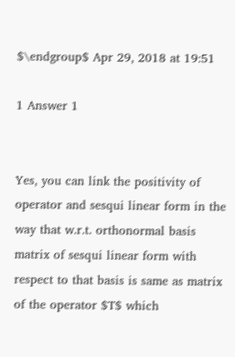$\endgroup$ Apr 29, 2018 at 19:51

1 Answer 1


Yes, you can link the positivity of operator and sesqui linear form in the way that w.r.t. orthonormal basis matrix of sesqui linear form with respect to that basis is same as matrix of the operator $T$ which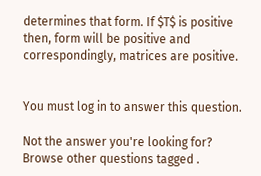determines that form. If $T$ is positive then, form will be positive and correspondingly, matrices are positive.


You must log in to answer this question.

Not the answer you're looking for? Browse other questions tagged .